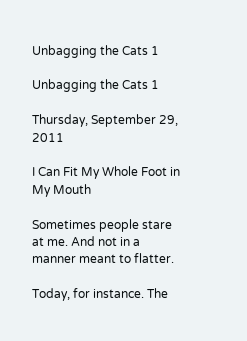Unbagging the Cats 1

Unbagging the Cats 1

Thursday, September 29, 2011

I Can Fit My Whole Foot in My Mouth

Sometimes people stare at me. And not in a manner meant to flatter.

Today, for instance. The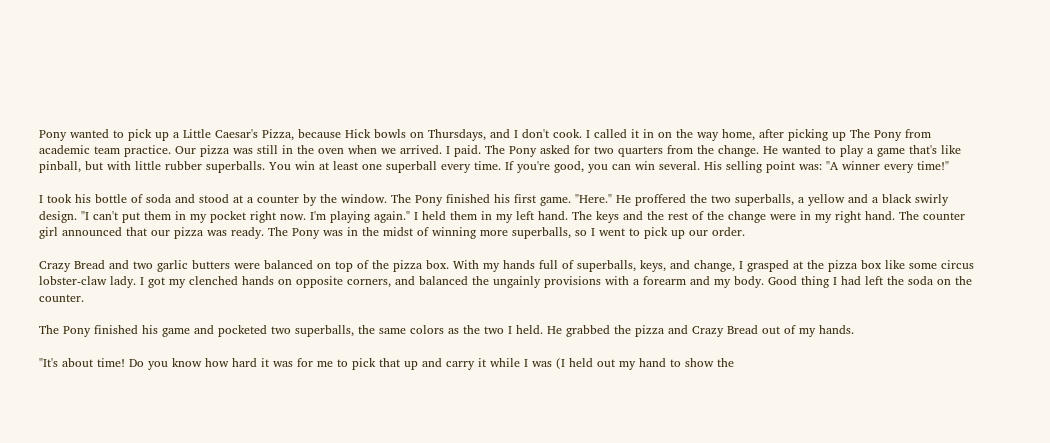Pony wanted to pick up a Little Caesar's Pizza, because Hick bowls on Thursdays, and I don't cook. I called it in on the way home, after picking up The Pony from academic team practice. Our pizza was still in the oven when we arrived. I paid. The Pony asked for two quarters from the change. He wanted to play a game that's like pinball, but with little rubber superballs. You win at least one superball every time. If you're good, you can win several. His selling point was: "A winner every time!"

I took his bottle of soda and stood at a counter by the window. The Pony finished his first game. "Here." He proffered the two superballs, a yellow and a black swirly design. "I can't put them in my pocket right now. I'm playing again." I held them in my left hand. The keys and the rest of the change were in my right hand. The counter girl announced that our pizza was ready. The Pony was in the midst of winning more superballs, so I went to pick up our order.

Crazy Bread and two garlic butters were balanced on top of the pizza box. With my hands full of superballs, keys, and change, I grasped at the pizza box like some circus lobster-claw lady. I got my clenched hands on opposite corners, and balanced the ungainly provisions with a forearm and my body. Good thing I had left the soda on the counter.

The Pony finished his game and pocketed two superballs, the same colors as the two I held. He grabbed the pizza and Crazy Bread out of my hands.

"It's about time! Do you know how hard it was for me to pick that up and carry it while I was (I held out my hand to show the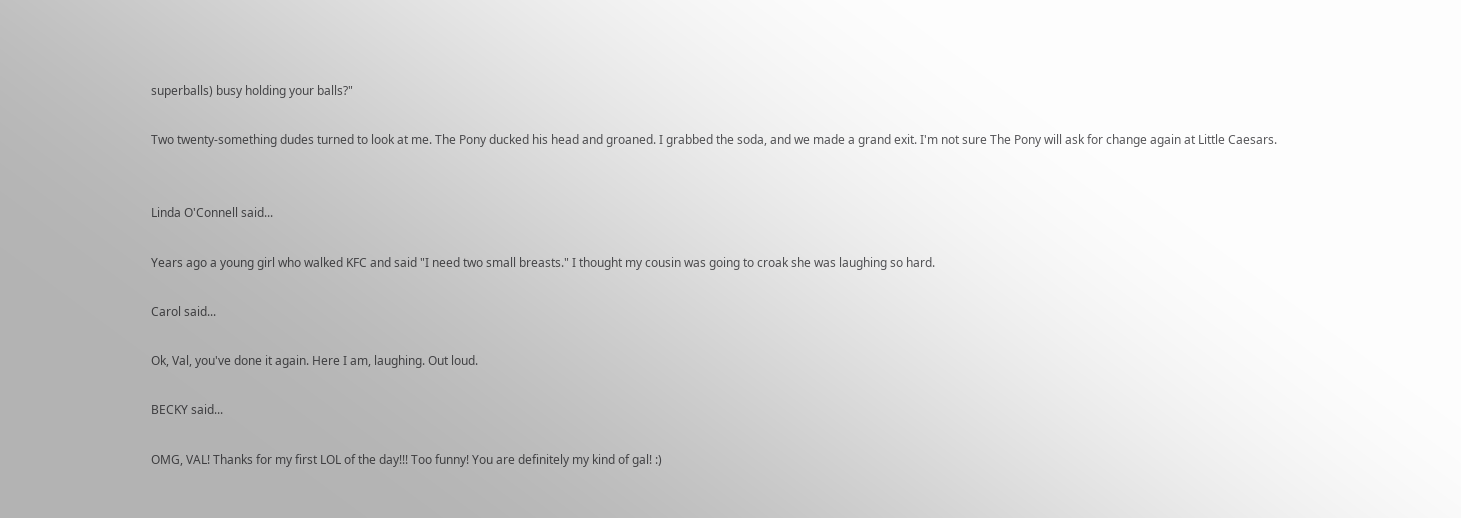superballs) busy holding your balls?"

Two twenty-something dudes turned to look at me. The Pony ducked his head and groaned. I grabbed the soda, and we made a grand exit. I'm not sure The Pony will ask for change again at Little Caesars.


Linda O'Connell said...

Years ago a young girl who walked KFC and said "I need two small breasts." I thought my cousin was going to croak she was laughing so hard.

Carol said...

Ok, Val, you've done it again. Here I am, laughing. Out loud.

BECKY said...

OMG, VAL! Thanks for my first LOL of the day!!! Too funny! You are definitely my kind of gal! :)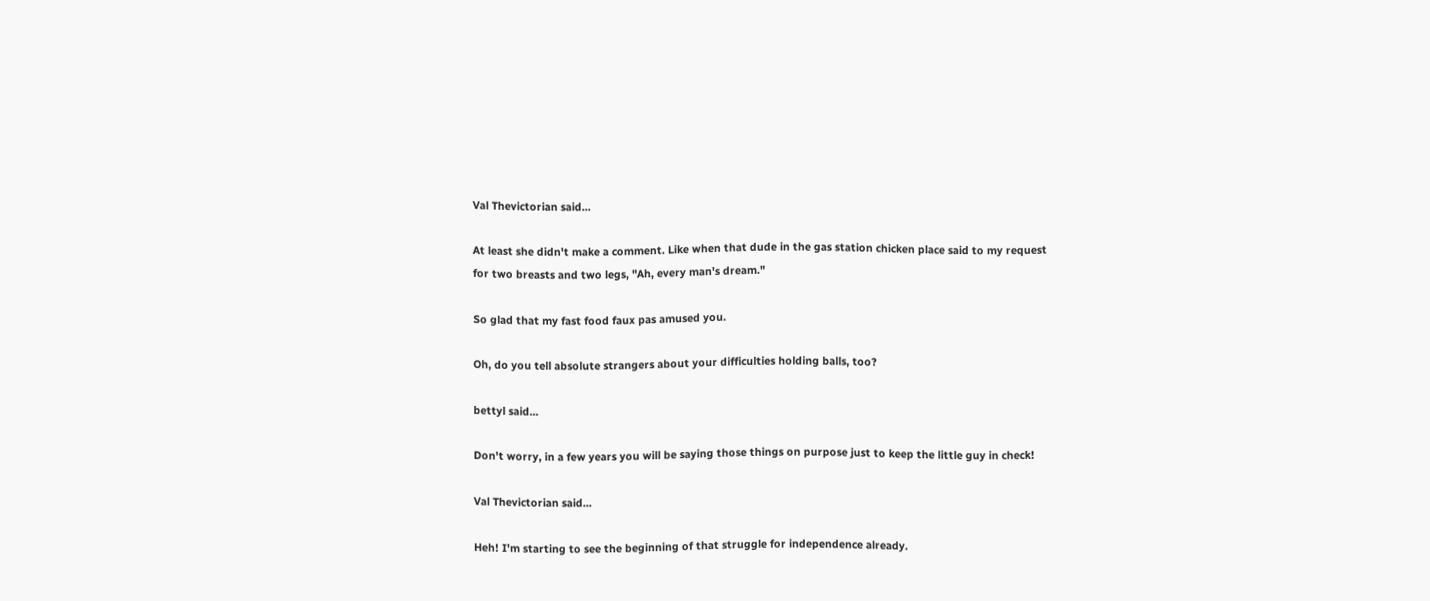Val Thevictorian said...

At least she didn't make a comment. Like when that dude in the gas station chicken place said to my request for two breasts and two legs, "Ah, every man's dream."

So glad that my fast food faux pas amused you.

Oh, do you tell absolute strangers about your difficulties holding balls, too?

bettyl said...

Don't worry, in a few years you will be saying those things on purpose just to keep the little guy in check!

Val Thevictorian said...

Heh! I'm starting to see the beginning of that struggle for independence already.